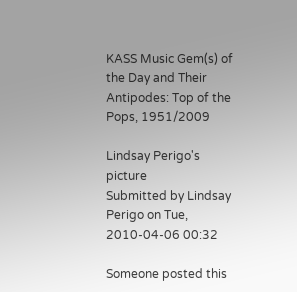KASS Music Gem(s) of the Day and Their Antipodes: Top of the Pops, 1951/2009

Lindsay Perigo's picture
Submitted by Lindsay Perigo on Tue, 2010-04-06 00:32

Someone posted this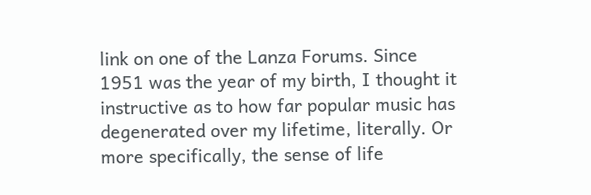link on one of the Lanza Forums. Since 1951 was the year of my birth, I thought it instructive as to how far popular music has degenerated over my lifetime, literally. Or more specifically, the sense of life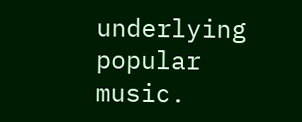underlying popular music.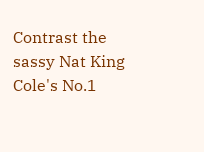Contrast the sassy Nat King Cole's No.1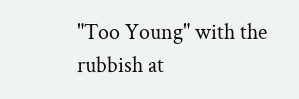"Too Young" with the rubbish at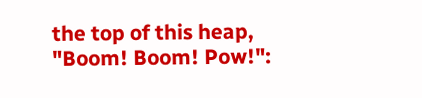the top of this heap, "Boom! Boom! Pow!":